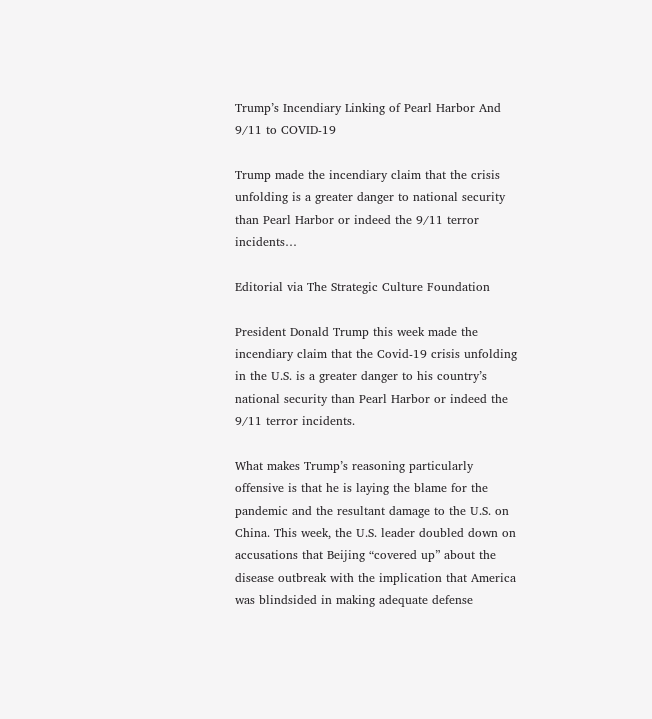Trump’s Incendiary Linking of Pearl Harbor And 9/11 to COVID-19

Trump made the incendiary claim that the crisis unfolding is a greater danger to national security than Pearl Harbor or indeed the 9/11 terror incidents…

Editorial via The Strategic Culture Foundation

President Donald Trump this week made the incendiary claim that the Covid-19 crisis unfolding in the U.S. is a greater danger to his country’s national security than Pearl Harbor or indeed the 9/11 terror incidents.

What makes Trump’s reasoning particularly offensive is that he is laying the blame for the pandemic and the resultant damage to the U.S. on China. This week, the U.S. leader doubled down on accusations that Beijing “covered up” about the disease outbreak with the implication that America was blindsided in making adequate defense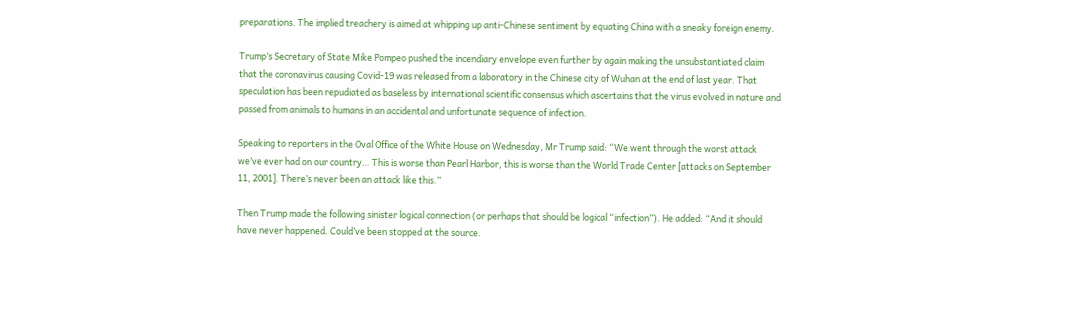preparations. The implied treachery is aimed at whipping up anti-Chinese sentiment by equating China with a sneaky foreign enemy.

Trump’s Secretary of State Mike Pompeo pushed the incendiary envelope even further by again making the unsubstantiated claim that the coronavirus causing Covid-19 was released from a laboratory in the Chinese city of Wuhan at the end of last year. That speculation has been repudiated as baseless by international scientific consensus which ascertains that the virus evolved in nature and passed from animals to humans in an accidental and unfortunate sequence of infection.

Speaking to reporters in the Oval Office of the White House on Wednesday, Mr Trump said: “We went through the worst attack we’ve ever had on our country… This is worse than Pearl Harbor, this is worse than the World Trade Center [attacks on September 11, 2001]. There’s never been an attack like this.”

Then Trump made the following sinister logical connection (or perhaps that should be logical “infection”). He added: “And it should have never happened. Could’ve been stopped at the source.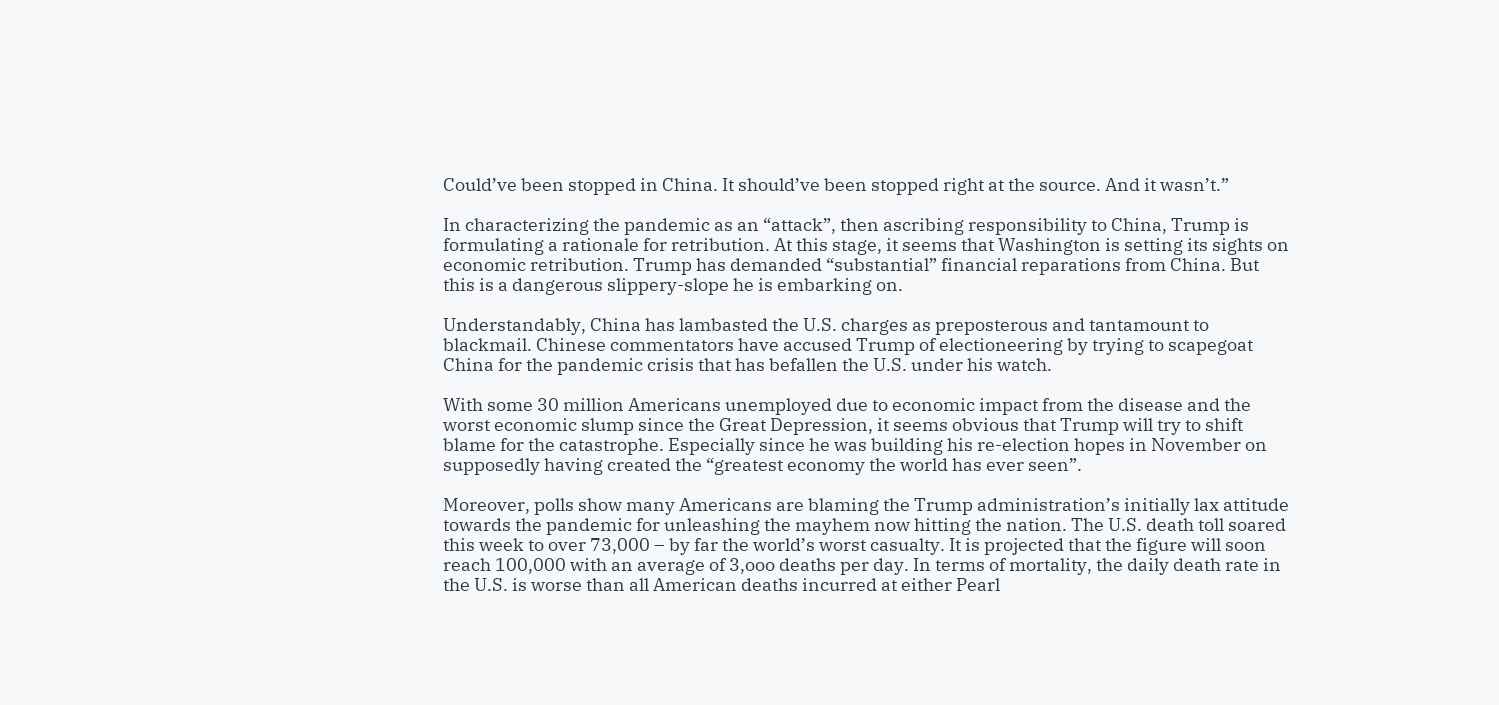Could’ve been stopped in China. It should’ve been stopped right at the source. And it wasn’t.”

In characterizing the pandemic as an “attack”, then ascribing responsibility to China, Trump is formulating a rationale for retribution. At this stage, it seems that Washington is setting its sights on economic retribution. Trump has demanded “substantial” financial reparations from China. But this is a dangerous slippery-slope he is embarking on.

Understandably, China has lambasted the U.S. charges as preposterous and tantamount to blackmail. Chinese commentators have accused Trump of electioneering by trying to scapegoat China for the pandemic crisis that has befallen the U.S. under his watch.

With some 30 million Americans unemployed due to economic impact from the disease and the worst economic slump since the Great Depression, it seems obvious that Trump will try to shift blame for the catastrophe. Especially since he was building his re-election hopes in November on supposedly having created the “greatest economy the world has ever seen”.

Moreover, polls show many Americans are blaming the Trump administration’s initially lax attitude towards the pandemic for unleashing the mayhem now hitting the nation. The U.S. death toll soared this week to over 73,000 – by far the world’s worst casualty. It is projected that the figure will soon reach 100,000 with an average of 3,ooo deaths per day. In terms of mortality, the daily death rate in the U.S. is worse than all American deaths incurred at either Pearl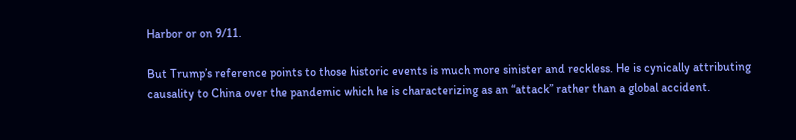Harbor or on 9/11.

But Trump’s reference points to those historic events is much more sinister and reckless. He is cynically attributing causality to China over the pandemic which he is characterizing as an “attack” rather than a global accident.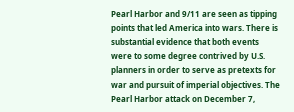Pearl Harbor and 9/11 are seen as tipping points that led America into wars. There is substantial evidence that both events were to some degree contrived by U.S. planners in order to serve as pretexts for war and pursuit of imperial objectives. The Pearl Harbor attack on December 7,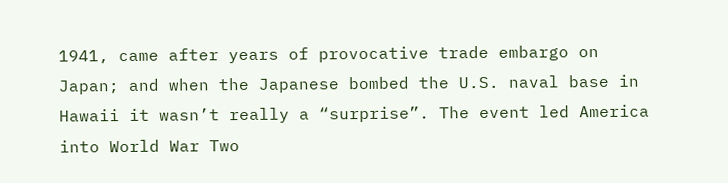1941, came after years of provocative trade embargo on Japan; and when the Japanese bombed the U.S. naval base in Hawaii it wasn’t really a “surprise”. The event led America into World War Two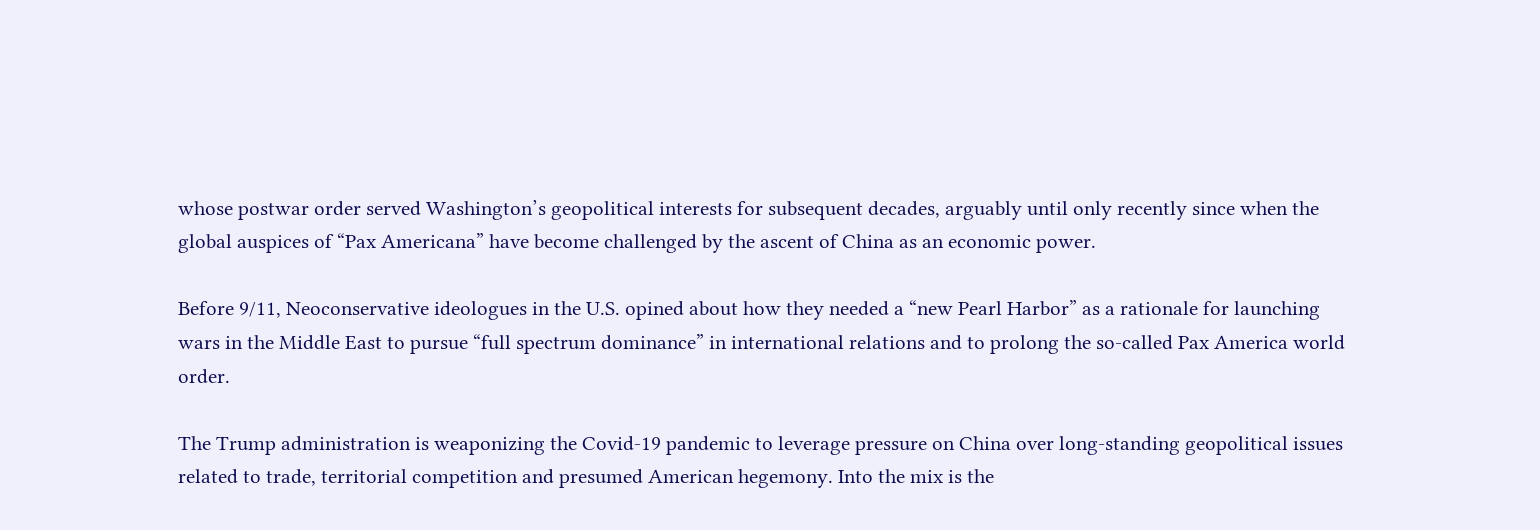whose postwar order served Washington’s geopolitical interests for subsequent decades, arguably until only recently since when the global auspices of “Pax Americana” have become challenged by the ascent of China as an economic power.

Before 9/11, Neoconservative ideologues in the U.S. opined about how they needed a “new Pearl Harbor” as a rationale for launching wars in the Middle East to pursue “full spectrum dominance” in international relations and to prolong the so-called Pax America world order.

The Trump administration is weaponizing the Covid-19 pandemic to leverage pressure on China over long-standing geopolitical issues related to trade, territorial competition and presumed American hegemony. Into the mix is the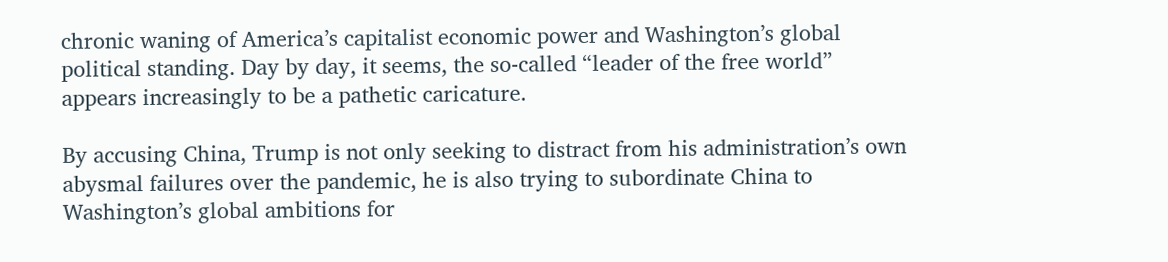chronic waning of America’s capitalist economic power and Washington’s global political standing. Day by day, it seems, the so-called “leader of the free world” appears increasingly to be a pathetic caricature.

By accusing China, Trump is not only seeking to distract from his administration’s own abysmal failures over the pandemic, he is also trying to subordinate China to Washington’s global ambitions for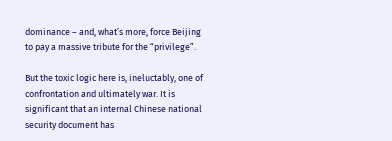dominance – and, what’s more, force Beijing to pay a massive tribute for the “privilege”.

But the toxic logic here is, ineluctably, one of confrontation and ultimately war. It is significant that an internal Chinese national security document has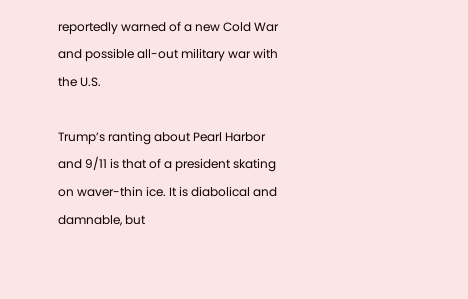reportedly warned of a new Cold War and possible all-out military war with the U.S.

Trump’s ranting about Pearl Harbor and 9/11 is that of a president skating on waver-thin ice. It is diabolical and damnable, but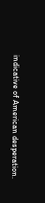indicative of American desperation.